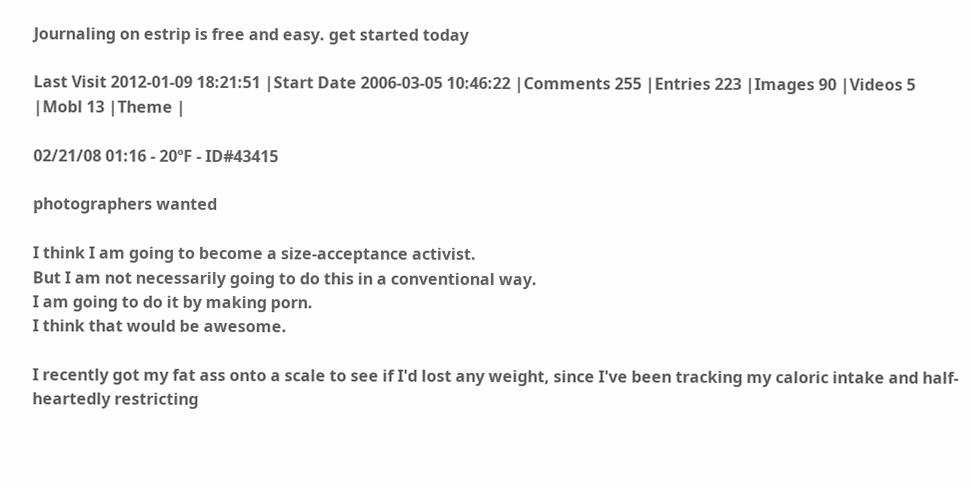Journaling on estrip is free and easy. get started today

Last Visit 2012-01-09 18:21:51 |Start Date 2006-03-05 10:46:22 |Comments 255 |Entries 223 |Images 90 |Videos 5 |Mobl 13 |Theme |

02/21/08 01:16 - 20ºF - ID#43415

photographers wanted

I think I am going to become a size-acceptance activist.
But I am not necessarily going to do this in a conventional way.
I am going to do it by making porn.
I think that would be awesome.

I recently got my fat ass onto a scale to see if I'd lost any weight, since I've been tracking my caloric intake and half-heartedly restricting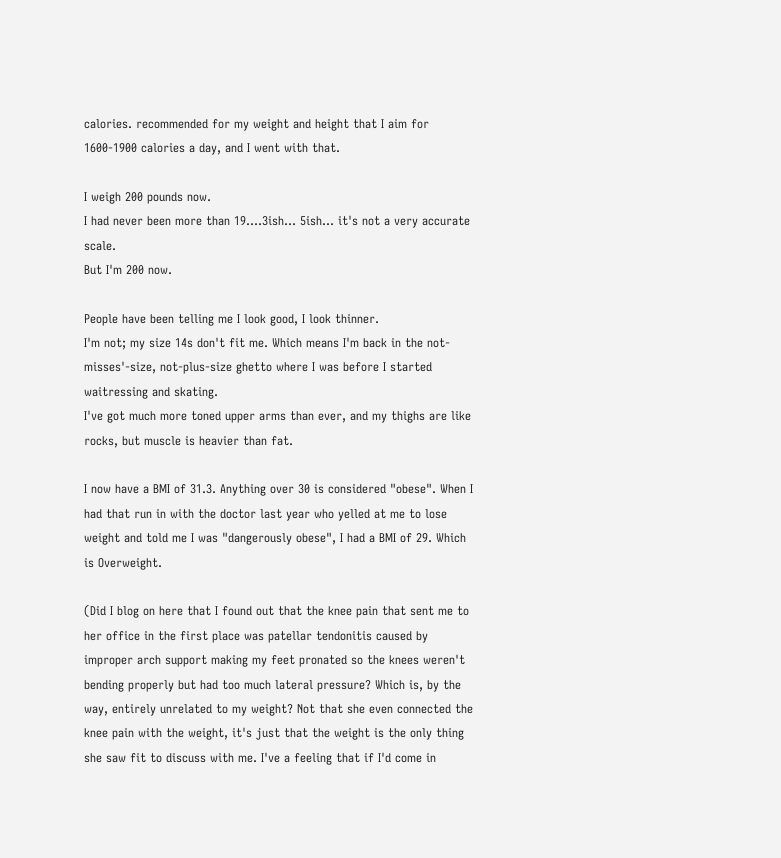calories. recommended for my weight and height that I aim for 1600-1900 calories a day, and I went with that.

I weigh 200 pounds now.
I had never been more than 19....3ish... 5ish... it's not a very accurate scale.
But I'm 200 now.

People have been telling me I look good, I look thinner.
I'm not; my size 14s don't fit me. Which means I'm back in the not-misses'-size, not-plus-size ghetto where I was before I started waitressing and skating.
I've got much more toned upper arms than ever, and my thighs are like rocks, but muscle is heavier than fat.

I now have a BMI of 31.3. Anything over 30 is considered "obese". When I had that run in with the doctor last year who yelled at me to lose weight and told me I was "dangerously obese", I had a BMI of 29. Which is Overweight.

(Did I blog on here that I found out that the knee pain that sent me to her office in the first place was patellar tendonitis caused by improper arch support making my feet pronated so the knees weren't bending properly but had too much lateral pressure? Which is, by the way, entirely unrelated to my weight? Not that she even connected the knee pain with the weight, it's just that the weight is the only thing she saw fit to discuss with me. I've a feeling that if I'd come in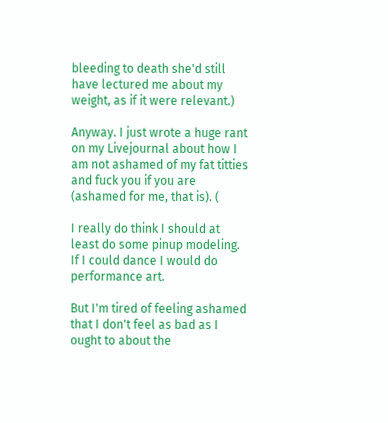bleeding to death she'd still have lectured me about my weight, as if it were relevant.)

Anyway. I just wrote a huge rant on my Livejournal about how I am not ashamed of my fat titties and fuck you if you are (ashamed for me, that is). (

I really do think I should at least do some pinup modeling.
If I could dance I would do performance art.

But I'm tired of feeling ashamed that I don't feel as bad as I ought to about the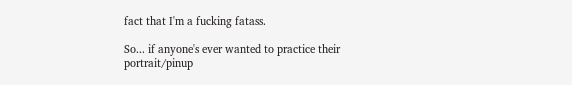fact that I'm a fucking fatass.

So... if anyone's ever wanted to practice their portrait/pinup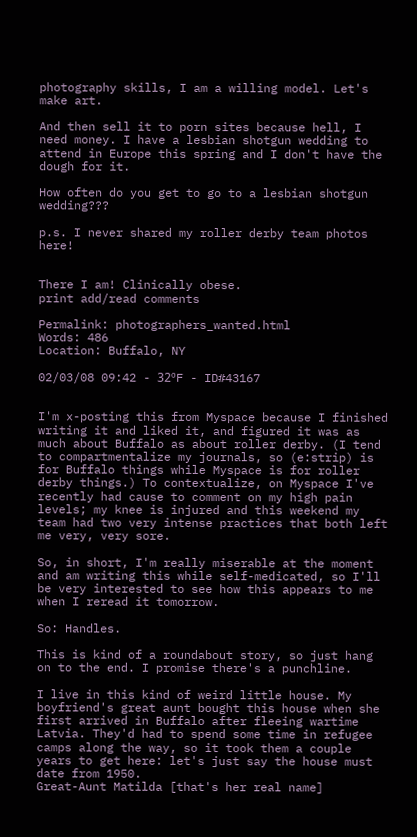photography skills, I am a willing model. Let's make art.

And then sell it to porn sites because hell, I need money. I have a lesbian shotgun wedding to attend in Europe this spring and I don't have the dough for it.

How often do you get to go to a lesbian shotgun wedding???

p.s. I never shared my roller derby team photos here!


There I am! Clinically obese.
print add/read comments

Permalink: photographers_wanted.html
Words: 486
Location: Buffalo, NY

02/03/08 09:42 - 32ºF - ID#43167


I'm x-posting this from Myspace because I finished writing it and liked it, and figured it was as much about Buffalo as about roller derby. (I tend to compartmentalize my journals, so (e:strip) is for Buffalo things while Myspace is for roller derby things.) To contextualize, on Myspace I've recently had cause to comment on my high pain levels; my knee is injured and this weekend my team had two very intense practices that both left me very, very sore.

So, in short, I'm really miserable at the moment and am writing this while self-medicated, so I'll be very interested to see how this appears to me when I reread it tomorrow.

So: Handles.

This is kind of a roundabout story, so just hang on to the end. I promise there's a punchline.

I live in this kind of weird little house. My boyfriend's great aunt bought this house when she first arrived in Buffalo after fleeing wartime Latvia. They'd had to spend some time in refugee camps along the way, so it took them a couple years to get here: let's just say the house must date from 1950.
Great-Aunt Matilda [that's her real name]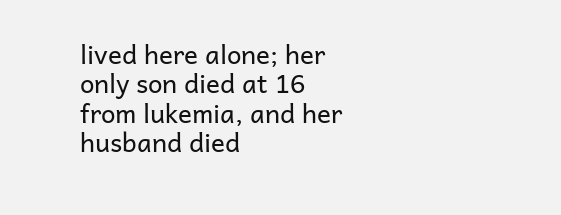lived here alone; her only son died at 16 from lukemia, and her husband died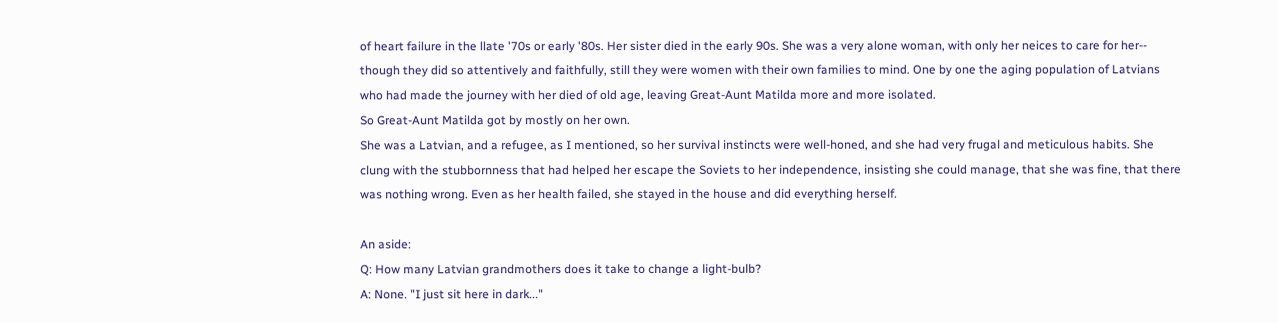of heart failure in the llate '70s or early '80s. Her sister died in the early 90s. She was a very alone woman, with only her neices to care for her-- though they did so attentively and faithfully, still they were women with their own families to mind. One by one the aging population of Latvians who had made the journey with her died of old age, leaving Great-Aunt Matilda more and more isolated.
So Great-Aunt Matilda got by mostly on her own.
She was a Latvian, and a refugee, as I mentioned, so her survival instincts were well-honed, and she had very frugal and meticulous habits. She clung with the stubbornness that had helped her escape the Soviets to her independence, insisting she could manage, that she was fine, that there was nothing wrong. Even as her health failed, she stayed in the house and did everything herself.

An aside:
Q: How many Latvian grandmothers does it take to change a light-bulb?
A: None. "I just sit here in dark..."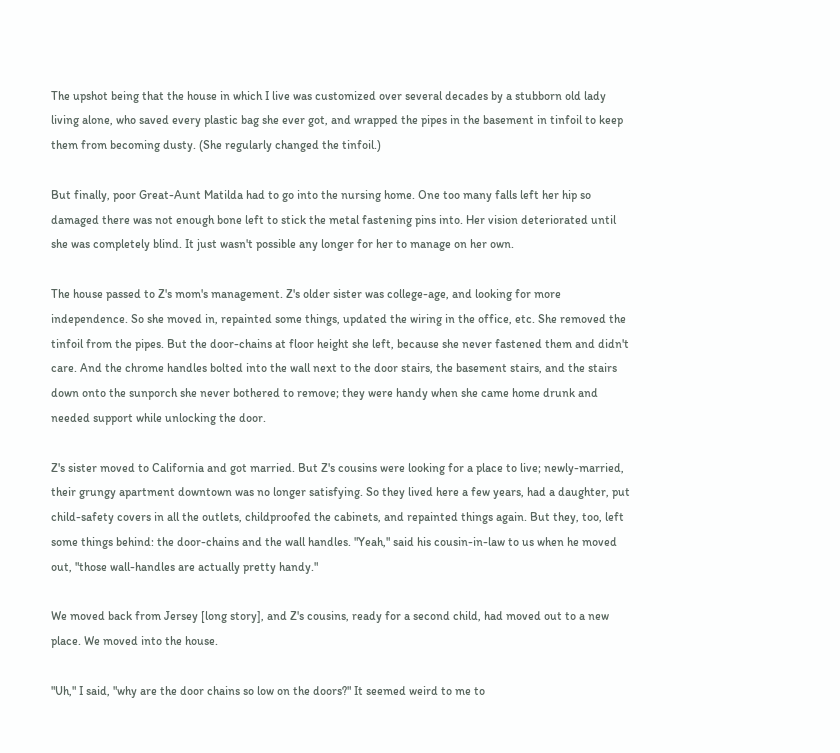The upshot being that the house in which I live was customized over several decades by a stubborn old lady living alone, who saved every plastic bag she ever got, and wrapped the pipes in the basement in tinfoil to keep them from becoming dusty. (She regularly changed the tinfoil.)

But finally, poor Great-Aunt Matilda had to go into the nursing home. One too many falls left her hip so damaged there was not enough bone left to stick the metal fastening pins into. Her vision deteriorated until she was completely blind. It just wasn't possible any longer for her to manage on her own.

The house passed to Z's mom's management. Z's older sister was college-age, and looking for more independence. So she moved in, repainted some things, updated the wiring in the office, etc. She removed the tinfoil from the pipes. But the door-chains at floor height she left, because she never fastened them and didn't care. And the chrome handles bolted into the wall next to the door stairs, the basement stairs, and the stairs down onto the sunporch she never bothered to remove; they were handy when she came home drunk and needed support while unlocking the door.

Z's sister moved to California and got married. But Z's cousins were looking for a place to live; newly-married, their grungy apartment downtown was no longer satisfying. So they lived here a few years, had a daughter, put child-safety covers in all the outlets, childproofed the cabinets, and repainted things again. But they, too, left some things behind: the door-chains and the wall handles. "Yeah," said his cousin-in-law to us when he moved out, "those wall-handles are actually pretty handy."

We moved back from Jersey [long story], and Z's cousins, ready for a second child, had moved out to a new place. We moved into the house.

"Uh," I said, "why are the door chains so low on the doors?" It seemed weird to me to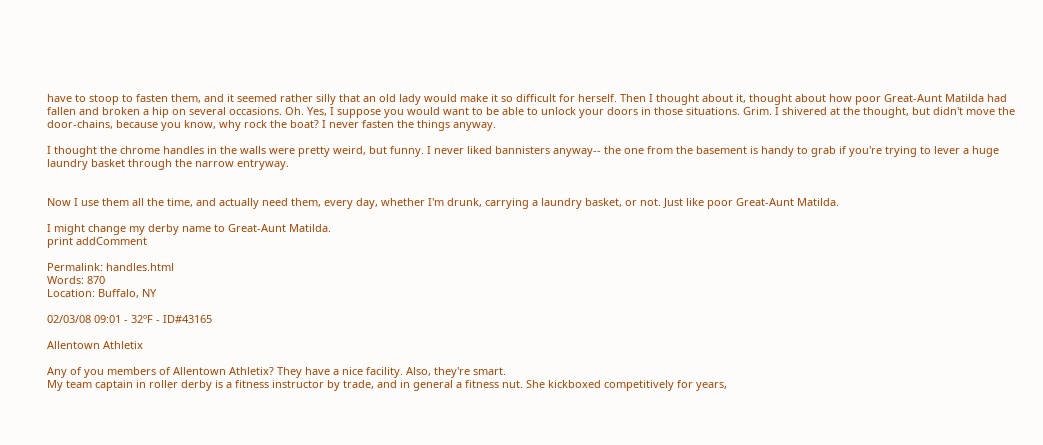have to stoop to fasten them, and it seemed rather silly that an old lady would make it so difficult for herself. Then I thought about it, thought about how poor Great-Aunt Matilda had fallen and broken a hip on several occasions. Oh. Yes, I suppose you would want to be able to unlock your doors in those situations. Grim. I shivered at the thought, but didn't move the door-chains, because you know, why rock the boat? I never fasten the things anyway.

I thought the chrome handles in the walls were pretty weird, but funny. I never liked bannisters anyway-- the one from the basement is handy to grab if you're trying to lever a huge laundry basket through the narrow entryway.


Now I use them all the time, and actually need them, every day, whether I'm drunk, carrying a laundry basket, or not. Just like poor Great-Aunt Matilda.

I might change my derby name to Great-Aunt Matilda.
print addComment

Permalink: handles.html
Words: 870
Location: Buffalo, NY

02/03/08 09:01 - 32ºF - ID#43165

Allentown Athletix

Any of you members of Allentown Athletix? They have a nice facility. Also, they're smart.
My team captain in roller derby is a fitness instructor by trade, and in general a fitness nut. She kickboxed competitively for years,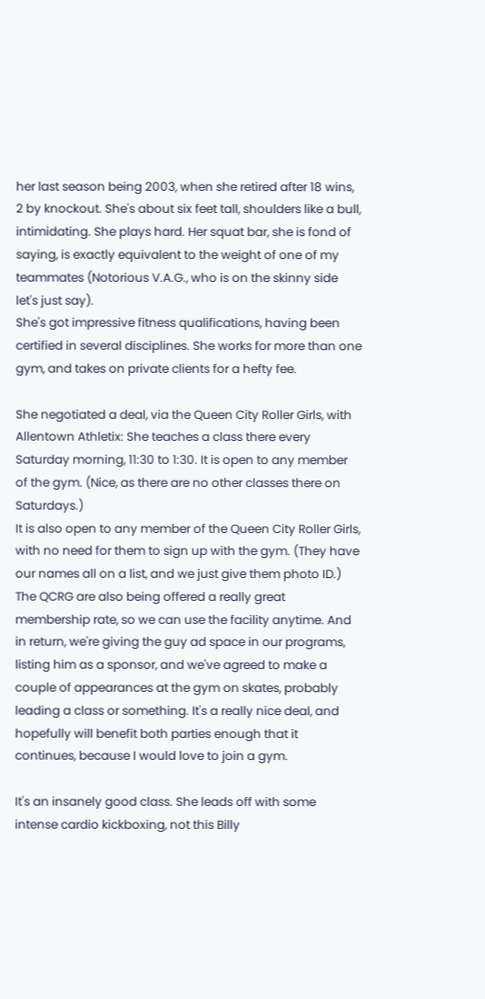her last season being 2003, when she retired after 18 wins, 2 by knockout. She's about six feet tall, shoulders like a bull, intimidating. She plays hard. Her squat bar, she is fond of saying, is exactly equivalent to the weight of one of my teammates (Notorious V.A.G., who is on the skinny side let's just say).
She's got impressive fitness qualifications, having been certified in several disciplines. She works for more than one gym, and takes on private clients for a hefty fee.

She negotiated a deal, via the Queen City Roller Girls, with Allentown Athletix: She teaches a class there every Saturday morning, 11:30 to 1:30. It is open to any member of the gym. (Nice, as there are no other classes there on Saturdays.)
It is also open to any member of the Queen City Roller Girls, with no need for them to sign up with the gym. (They have our names all on a list, and we just give them photo ID.) The QCRG are also being offered a really great membership rate, so we can use the facility anytime. And in return, we're giving the guy ad space in our programs, listing him as a sponsor, and we've agreed to make a couple of appearances at the gym on skates, probably leading a class or something. It's a really nice deal, and hopefully will benefit both parties enough that it continues, because I would love to join a gym.

It's an insanely good class. She leads off with some intense cardio kickboxing, not this Billy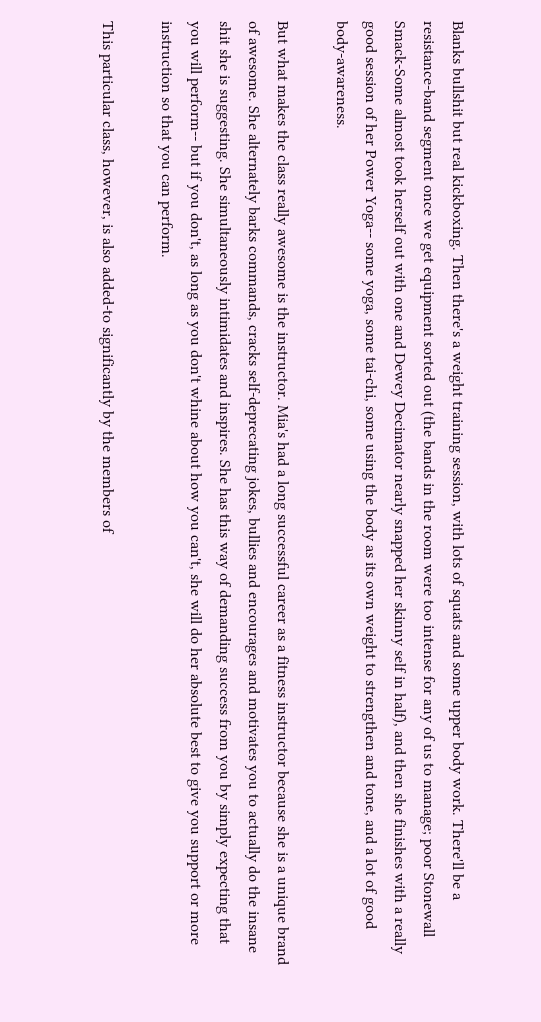Blanks bullshit but real kickboxing. Then there's a weight training session, with lots of squats and some upper body work. There'll be a resistance-band segment once we get equipment sorted out (the bands in the room were too intense for any of us to manage; poor Stonewall Smack-Some almost took herself out with one and Dewey Decimator nearly snapped her skinny self in half), and then she finishes with a really good session of her Power Yoga-- some yoga, some tai-chi, some using the body as its own weight to strengthen and tone, and a lot of good body-awareness.

But what makes the class really awesome is the instructor. Mia's had a long successful career as a fitness instructor because she is a unique brand of awesome. She alternately barks commands, cracks self-deprecating jokes, bullies and encourages and motivates you to actually do the insane shit she is suggesting. She simultaneously intimidates and inspires. She has this way of demanding success from you by simply expecting that you will perform-- but if you don't, as long as you don't whine about how you can't, she will do her absolute best to give you support or more instruction so that you can perform.

This particular class, however, is also added-to significantly by the members of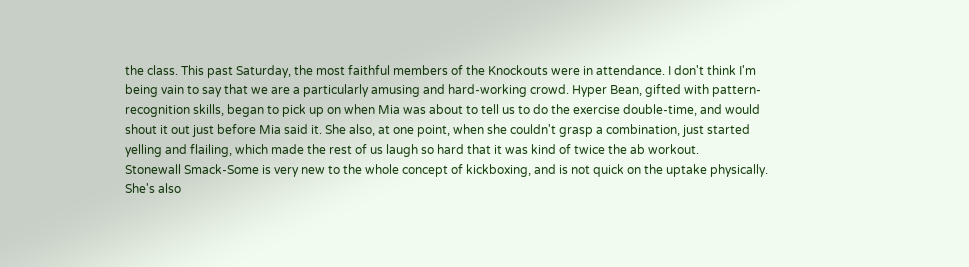the class. This past Saturday, the most faithful members of the Knockouts were in attendance. I don't think I'm being vain to say that we are a particularly amusing and hard-working crowd. Hyper Bean, gifted with pattern-recognition skills, began to pick up on when Mia was about to tell us to do the exercise double-time, and would shout it out just before Mia said it. She also, at one point, when she couldn't grasp a combination, just started yelling and flailing, which made the rest of us laugh so hard that it was kind of twice the ab workout.
Stonewall Smack-Some is very new to the whole concept of kickboxing, and is not quick on the uptake physically. She's also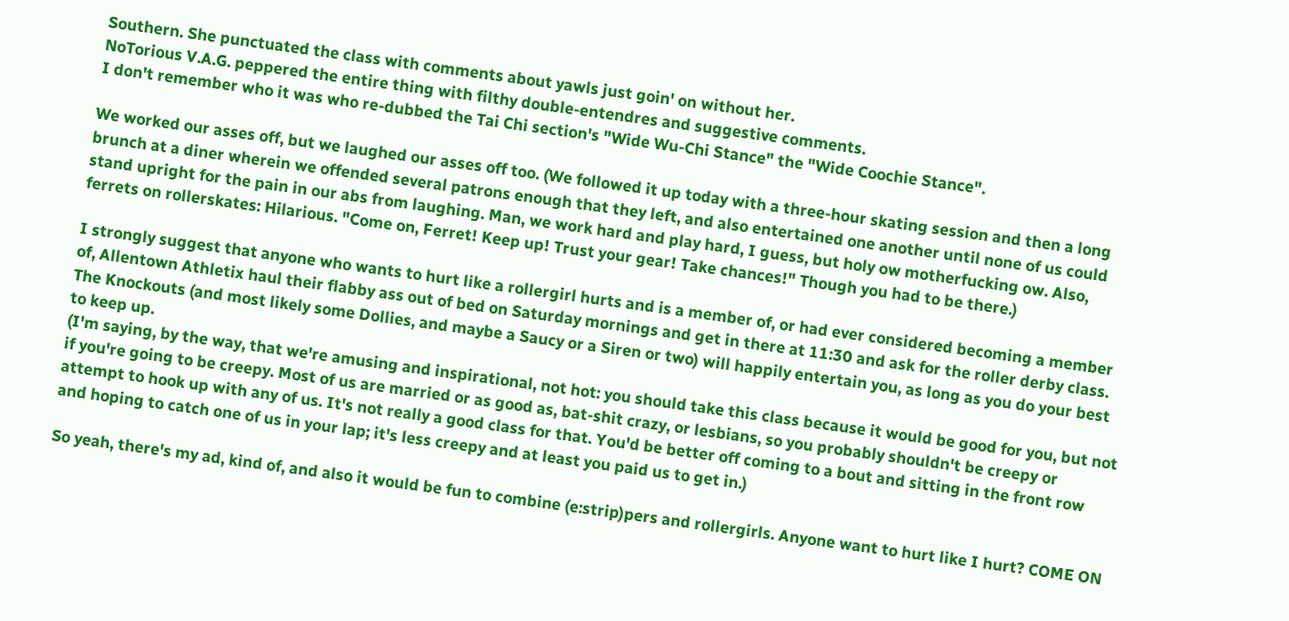Southern. She punctuated the class with comments about yawls just goin' on without her.
NoTorious V.A.G. peppered the entire thing with filthy double-entendres and suggestive comments.
I don't remember who it was who re-dubbed the Tai Chi section's "Wide Wu-Chi Stance" the "Wide Coochie Stance".

We worked our asses off, but we laughed our asses off too. (We followed it up today with a three-hour skating session and then a long brunch at a diner wherein we offended several patrons enough that they left, and also entertained one another until none of us could stand upright for the pain in our abs from laughing. Man, we work hard and play hard, I guess, but holy ow motherfucking ow. Also, ferrets on rollerskates: Hilarious. "Come on, Ferret! Keep up! Trust your gear! Take chances!" Though you had to be there.)

I strongly suggest that anyone who wants to hurt like a rollergirl hurts and is a member of, or had ever considered becoming a member of, Allentown Athletix haul their flabby ass out of bed on Saturday mornings and get in there at 11:30 and ask for the roller derby class.
The Knockouts (and most likely some Dollies, and maybe a Saucy or a Siren or two) will happily entertain you, as long as you do your best to keep up.
(I'm saying, by the way, that we're amusing and inspirational, not hot: you should take this class because it would be good for you, but not if you're going to be creepy. Most of us are married or as good as, bat-shit crazy, or lesbians, so you probably shouldn't be creepy or attempt to hook up with any of us. It's not really a good class for that. You'd be better off coming to a bout and sitting in the front row and hoping to catch one of us in your lap; it's less creepy and at least you paid us to get in.)

So yeah, there's my ad, kind of, and also it would be fun to combine (e:strip)pers and rollergirls. Anyone want to hurt like I hurt? COME ON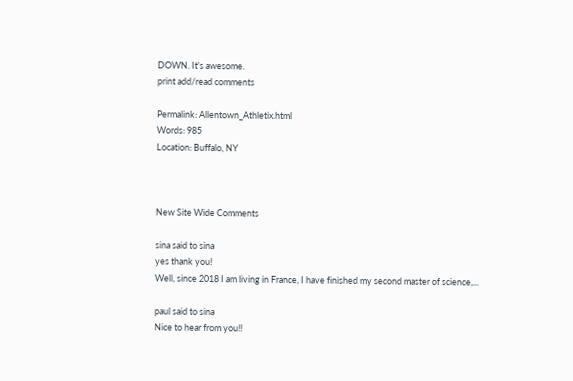DOWN. It's awesome.
print add/read comments

Permalink: Allentown_Athletix.html
Words: 985
Location: Buffalo, NY



New Site Wide Comments

sina said to sina
yes thank you!
Well, since 2018 I am living in France, I have finished my second master of science,...

paul said to sina
Nice to hear from you!!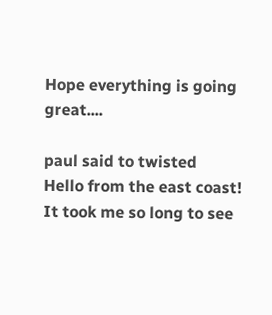Hope everything is going great....

paul said to twisted
Hello from the east coast! It took me so long to see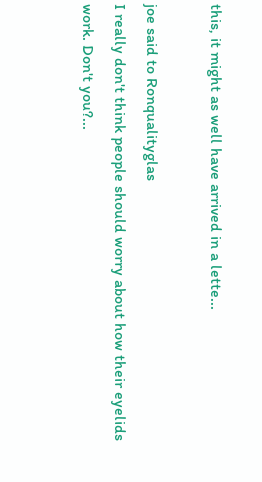this, it might as well have arrived in a lette...

joe said to Ronqualityglas
I really don't think people should worry about how their eyelids work. Don't you?...